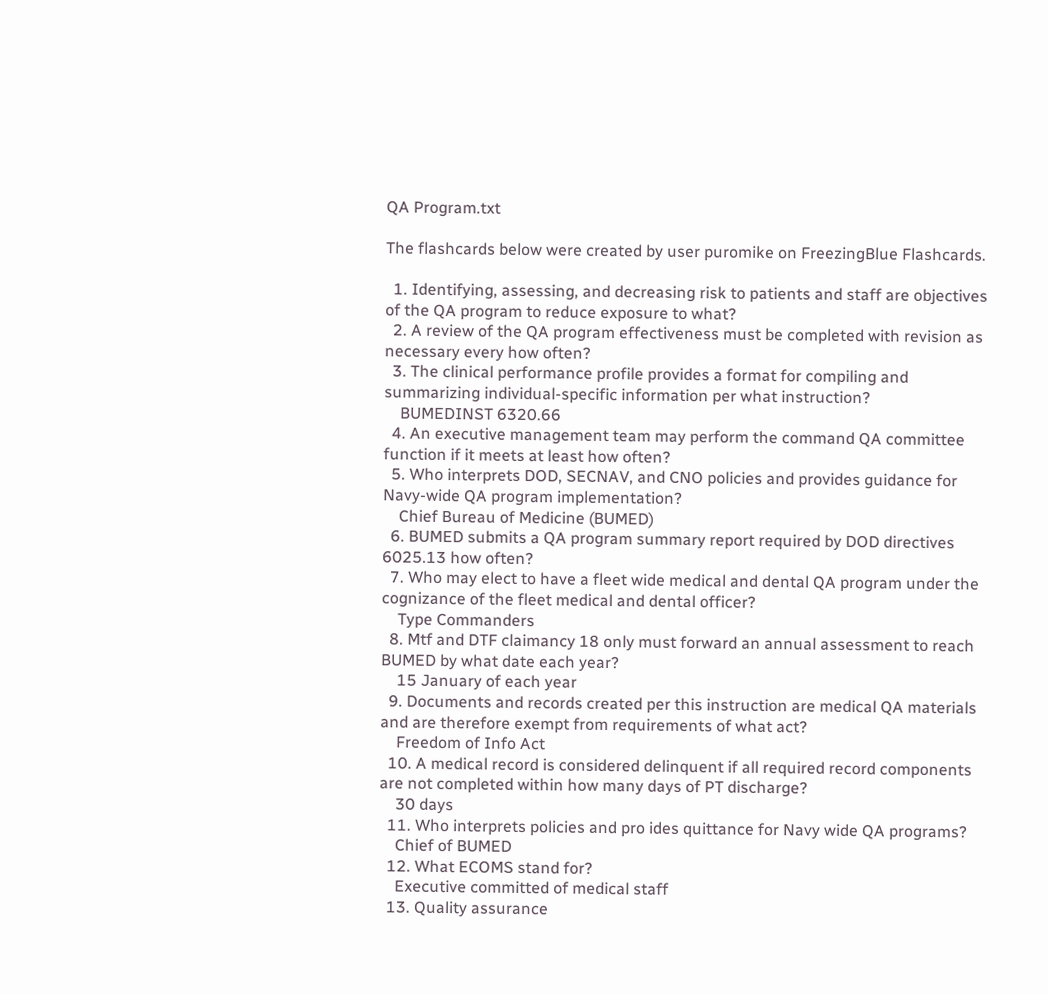QA Program.txt

The flashcards below were created by user puromike on FreezingBlue Flashcards.

  1. Identifying, assessing, and decreasing risk to patients and staff are objectives of the QA program to reduce exposure to what?
  2. A review of the QA program effectiveness must be completed with revision as necessary every how often?
  3. The clinical performance profile provides a format for compiling and summarizing individual-specific information per what instruction?
    BUMEDINST 6320.66
  4. An executive management team may perform the command QA committee function if it meets at least how often?
  5. Who interprets DOD, SECNAV, and CNO policies and provides guidance for Navy-wide QA program implementation?
    Chief Bureau of Medicine (BUMED)
  6. BUMED submits a QA program summary report required by DOD directives 6025.13 how often?
  7. Who may elect to have a fleet wide medical and dental QA program under the cognizance of the fleet medical and dental officer?
    Type Commanders
  8. Mtf and DTF claimancy 18 only must forward an annual assessment to reach BUMED by what date each year?
    15 January of each year
  9. Documents and records created per this instruction are medical QA materials and are therefore exempt from requirements of what act?
    Freedom of Info Act
  10. A medical record is considered delinquent if all required record components are not completed within how many days of PT discharge?
    30 days
  11. Who interprets policies and pro ides quittance for Navy wide QA programs?
    Chief of BUMED
  12. What ECOMS stand for?
    Executive committed of medical staff
  13. Quality assurance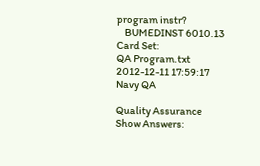program instr?
    BUMEDINST 6010.13
Card Set:
QA Program.txt
2012-12-11 17:59:17
Navy QA

Quality Assurance
Show Answers: